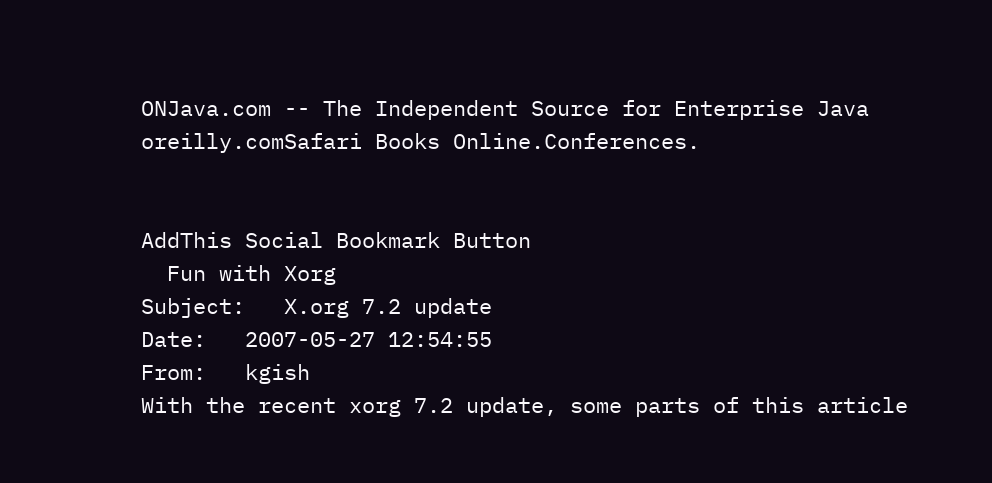ONJava.com -- The Independent Source for Enterprise Java
oreilly.comSafari Books Online.Conferences.


AddThis Social Bookmark Button
  Fun with Xorg
Subject:   X.org 7.2 update
Date:   2007-05-27 12:54:55
From:   kgish
With the recent xorg 7.2 update, some parts of this article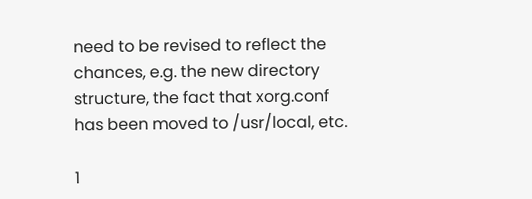need to be revised to reflect the chances, e.g. the new directory structure, the fact that xorg.conf has been moved to /usr/local, etc.

1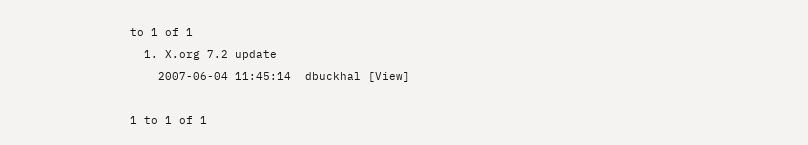to 1 of 1
  1. X.org 7.2 update
    2007-06-04 11:45:14  dbuckhal [View]

1 to 1 of 1